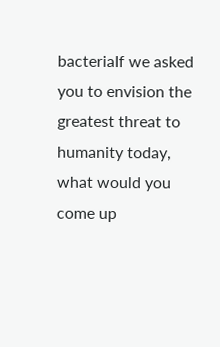bacteriaIf we asked you to envision the greatest threat to humanity today, what would you come up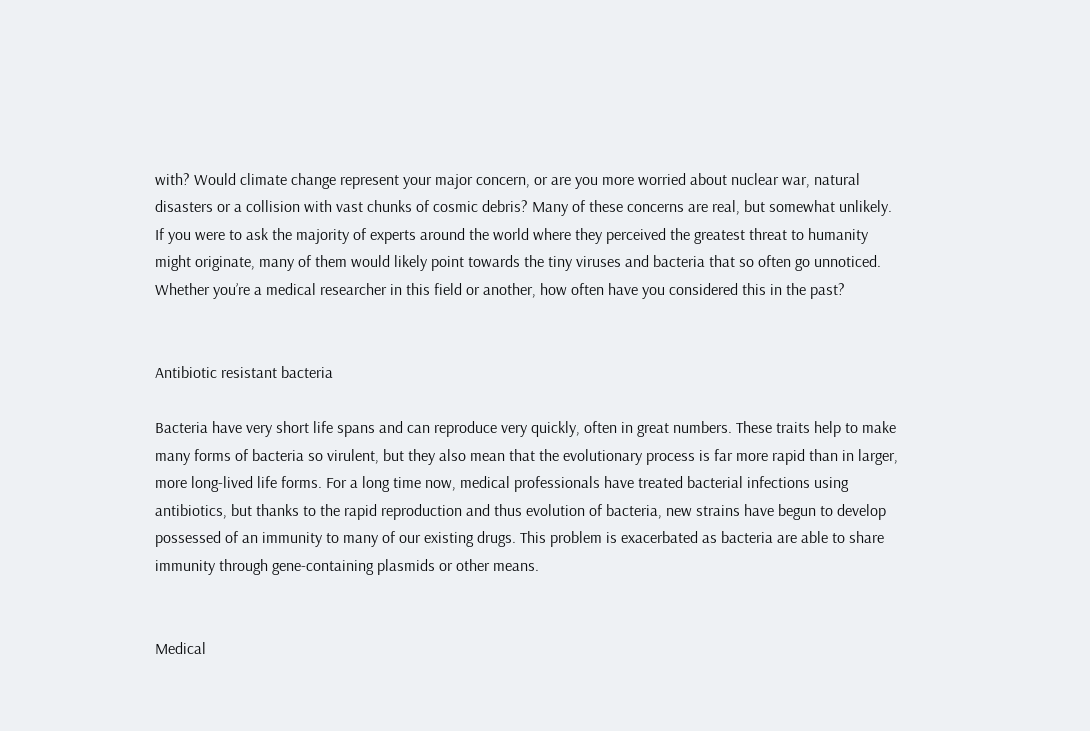with? Would climate change represent your major concern, or are you more worried about nuclear war, natural disasters or a collision with vast chunks of cosmic debris? Many of these concerns are real, but somewhat unlikely. If you were to ask the majority of experts around the world where they perceived the greatest threat to humanity might originate, many of them would likely point towards the tiny viruses and bacteria that so often go unnoticed. Whether you’re a medical researcher in this field or another, how often have you considered this in the past?


Antibiotic resistant bacteria

Bacteria have very short life spans and can reproduce very quickly, often in great numbers. These traits help to make many forms of bacteria so virulent, but they also mean that the evolutionary process is far more rapid than in larger, more long-lived life forms. For a long time now, medical professionals have treated bacterial infections using antibiotics, but thanks to the rapid reproduction and thus evolution of bacteria, new strains have begun to develop possessed of an immunity to many of our existing drugs. This problem is exacerbated as bacteria are able to share immunity through gene-containing plasmids or other means.


Medical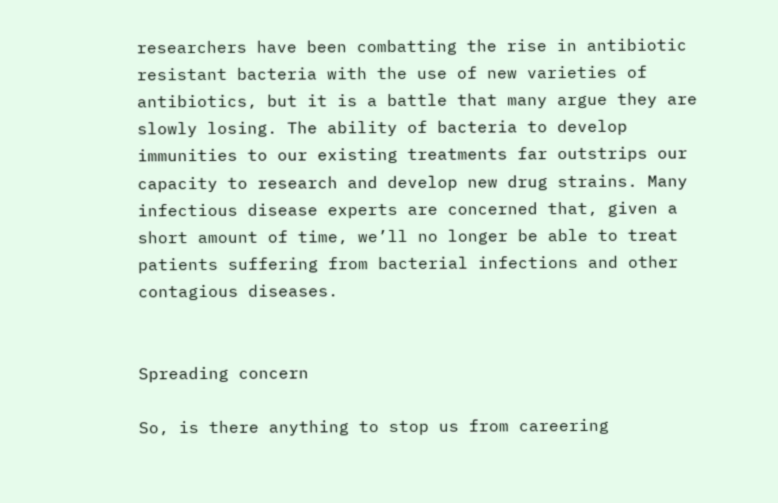researchers have been combatting the rise in antibiotic resistant bacteria with the use of new varieties of antibiotics, but it is a battle that many argue they are slowly losing. The ability of bacteria to develop immunities to our existing treatments far outstrips our capacity to research and develop new drug strains. Many infectious disease experts are concerned that, given a short amount of time, we’ll no longer be able to treat patients suffering from bacterial infections and other contagious diseases.


Spreading concern

So, is there anything to stop us from careering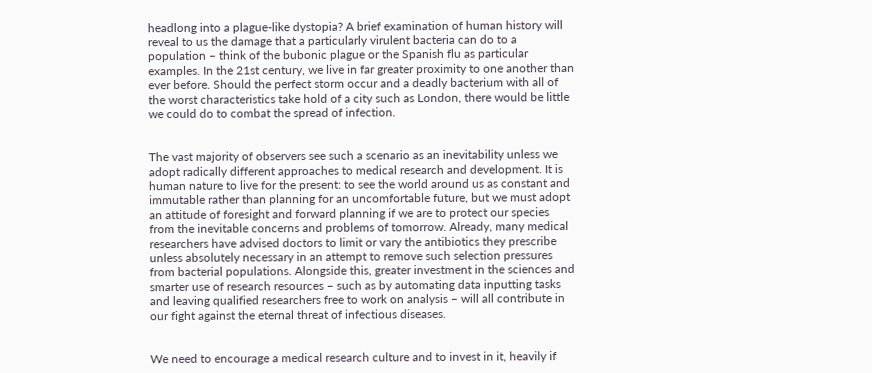headlong into a plague-like dystopia? A brief examination of human history will reveal to us the damage that a particularly virulent bacteria can do to a population – think of the bubonic plague or the Spanish flu as particular examples. In the 21st century, we live in far greater proximity to one another than ever before. Should the perfect storm occur and a deadly bacterium with all of the worst characteristics take hold of a city such as London, there would be little we could do to combat the spread of infection.


The vast majority of observers see such a scenario as an inevitability unless we adopt radically different approaches to medical research and development. It is human nature to live for the present: to see the world around us as constant and immutable rather than planning for an uncomfortable future, but we must adopt an attitude of foresight and forward planning if we are to protect our species from the inevitable concerns and problems of tomorrow. Already, many medical researchers have advised doctors to limit or vary the antibiotics they prescribe unless absolutely necessary in an attempt to remove such selection pressures from bacterial populations. Alongside this, greater investment in the sciences and smarter use of research resources – such as by automating data inputting tasks and leaving qualified researchers free to work on analysis – will all contribute in our fight against the eternal threat of infectious diseases.


We need to encourage a medical research culture and to invest in it, heavily if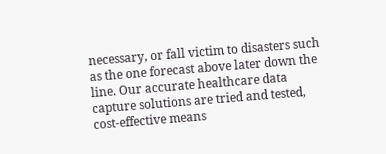necessary, or fall victim to disasters such as the one forecast above later down the line. Our accurate healthcare data capture solutions are tried and tested, cost-effective means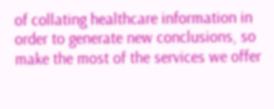of collating healthcare information in order to generate new conclusions, so make the most of the services we offer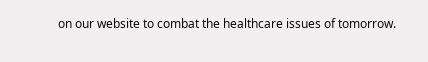on our website to combat the healthcare issues of tomorrow.